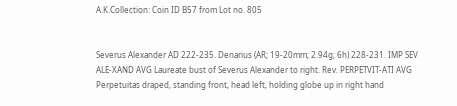A.K.Collection: Coin ID B57 from Lot no. 805


Severus Alexander AD 222-235. Denarius (AR; 19-20mm; 2.94g; 6h) 228-231. IMP SEV ALE-XAND AVG Laureate bust of Severus Alexander to right. Rev. PERPETVIT-ATI AVG Perpetuitas draped, standing front, head left, holding globe up in right hand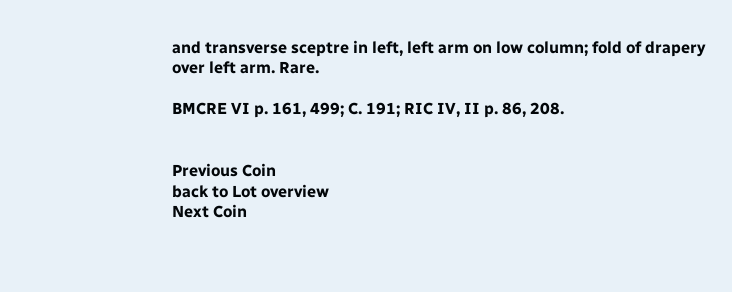and transverse sceptre in left, left arm on low column; fold of drapery over left arm. Rare.

BMCRE VI p. 161, 499; C. 191; RIC IV, II p. 86, 208.


Previous Coin
back to Lot overview
Next Coin